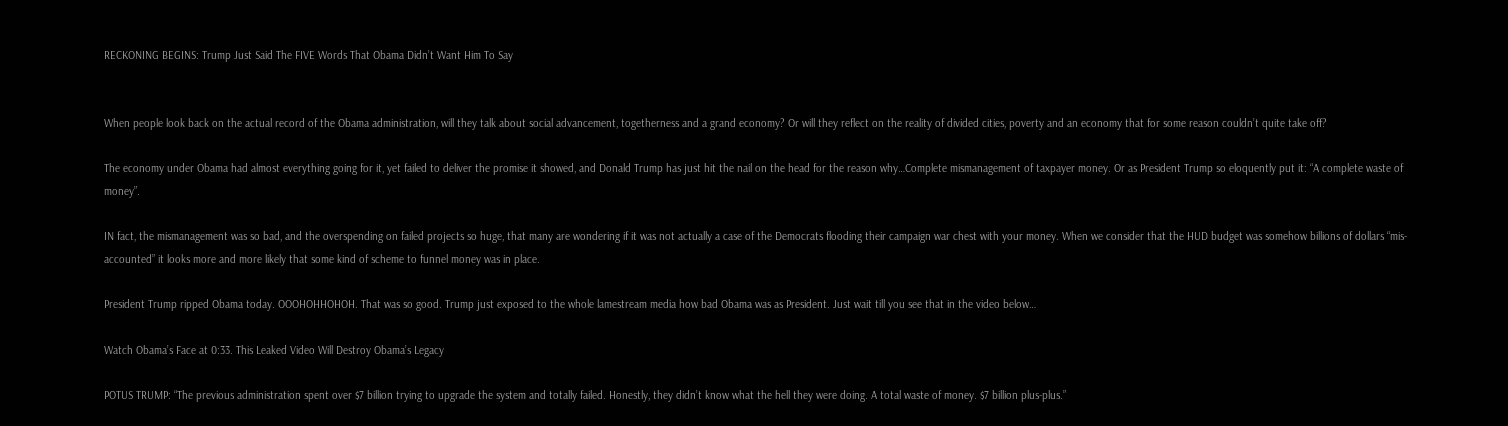RECKONING BEGINS: Trump Just Said The FIVE Words That Obama Didn’t Want Him To Say


When people look back on the actual record of the Obama administration, will they talk about social advancement, togetherness and a grand economy? Or will they reflect on the reality of divided cities, poverty and an economy that for some reason couldn’t quite take off?

The economy under Obama had almost everything going for it, yet failed to deliver the promise it showed, and Donald Trump has just hit the nail on the head for the reason why…Complete mismanagement of taxpayer money. Or as President Trump so eloquently put it: “A complete waste of money”.

IN fact, the mismanagement was so bad, and the overspending on failed projects so huge, that many are wondering if it was not actually a case of the Democrats flooding their campaign war chest with your money. When we consider that the HUD budget was somehow billions of dollars “mis-accounted” it looks more and more likely that some kind of scheme to funnel money was in place.

President Trump ripped Obama today. OOOHOHHOHOH. That was so good. Trump just exposed to the whole lamestream media how bad Obama was as President. Just wait till you see that in the video below…

Watch Obama’s Face at 0:33. This Leaked Video Will Destroy Obama’s Legacy

POTUS TRUMP: “The previous administration spent over $7 billion trying to upgrade the system and totally failed. Honestly, they didn’t know what the hell they were doing. A total waste of money. $7 billion plus-plus.”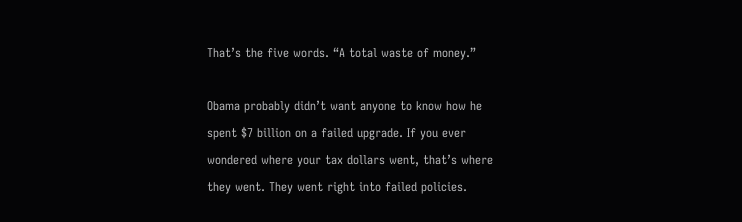That’s the five words. “A total waste of money.”

Obama probably didn’t want anyone to know how he spent $7 billion on a failed upgrade. If you ever wondered where your tax dollars went, that’s where they went. They went right into failed policies.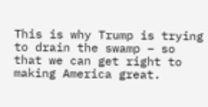This is why Trump is trying to drain the swamp – so that we can get right to making America great.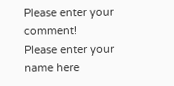Please enter your comment!
Please enter your name here